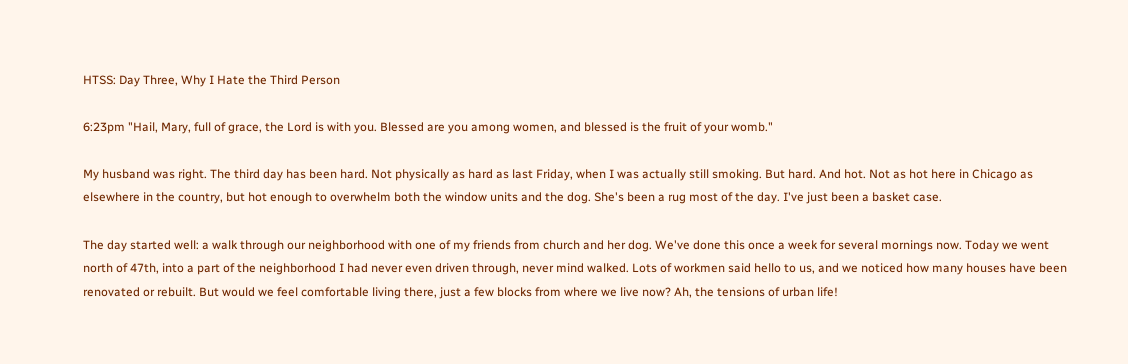HTSS: Day Three, Why I Hate the Third Person

6:23pm "Hail, Mary, full of grace, the Lord is with you. Blessed are you among women, and blessed is the fruit of your womb."

My husband was right. The third day has been hard. Not physically as hard as last Friday, when I was actually still smoking. But hard. And hot. Not as hot here in Chicago as elsewhere in the country, but hot enough to overwhelm both the window units and the dog. She's been a rug most of the day. I've just been a basket case.

The day started well: a walk through our neighborhood with one of my friends from church and her dog. We've done this once a week for several mornings now. Today we went north of 47th, into a part of the neighborhood I had never even driven through, never mind walked. Lots of workmen said hello to us, and we noticed how many houses have been renovated or rebuilt. But would we feel comfortable living there, just a few blocks from where we live now? Ah, the tensions of urban life!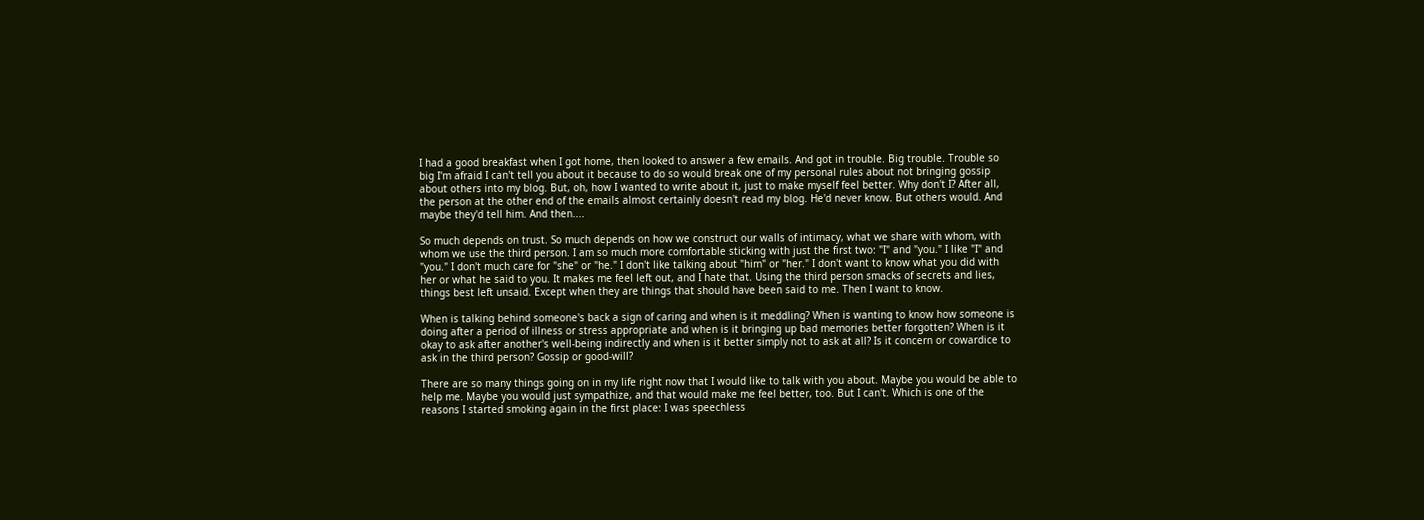I had a good breakfast when I got home, then looked to answer a few emails. And got in trouble. Big trouble. Trouble so big I'm afraid I can't tell you about it because to do so would break one of my personal rules about not bringing gossip about others into my blog. But, oh, how I wanted to write about it, just to make myself feel better. Why don't I? After all, the person at the other end of the emails almost certainly doesn't read my blog. He'd never know. But others would. And maybe they'd tell him. And then....

So much depends on trust. So much depends on how we construct our walls of intimacy, what we share with whom, with whom we use the third person. I am so much more comfortable sticking with just the first two: "I" and "you." I like "I" and "you." I don't much care for "she" or "he." I don't like talking about "him" or "her." I don't want to know what you did with her or what he said to you. It makes me feel left out, and I hate that. Using the third person smacks of secrets and lies, things best left unsaid. Except when they are things that should have been said to me. Then I want to know.

When is talking behind someone's back a sign of caring and when is it meddling? When is wanting to know how someone is doing after a period of illness or stress appropriate and when is it bringing up bad memories better forgotten? When is it okay to ask after another's well-being indirectly and when is it better simply not to ask at all? Is it concern or cowardice to ask in the third person? Gossip or good-will?

There are so many things going on in my life right now that I would like to talk with you about. Maybe you would be able to help me. Maybe you would just sympathize, and that would make me feel better, too. But I can't. Which is one of the reasons I started smoking again in the first place: I was speechless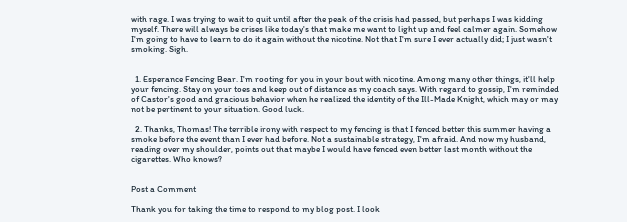with rage. I was trying to wait to quit until after the peak of the crisis had passed, but perhaps I was kidding myself. There will always be crises like today's that make me want to light up and feel calmer again. Somehow I'm going to have to learn to do it again without the nicotine. Not that I'm sure I ever actually did; I just wasn't smoking. Sigh.


  1. Esperance Fencing Bear. I'm rooting for you in your bout with nicotine. Among many other things, it'll help your fencing. Stay on your toes and keep out of distance as my coach says. With regard to gossip, I'm reminded of Castor's good and gracious behavior when he realized the identity of the Ill-Made Knight, which may or may not be pertinent to your situation. Good luck.

  2. Thanks, Thomas! The terrible irony with respect to my fencing is that I fenced better this summer having a smoke before the event than I ever had before. Not a sustainable strategy, I'm afraid. And now my husband, reading over my shoulder, points out that maybe I would have fenced even better last month without the cigarettes. Who knows?


Post a Comment

Thank you for taking the time to respond to my blog post. I look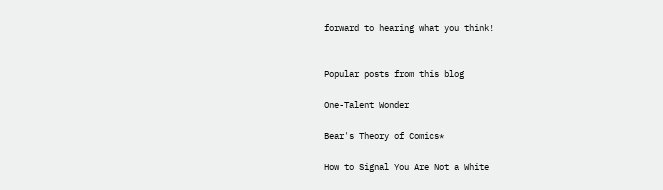forward to hearing what you think!


Popular posts from this blog

One-Talent Wonder

Bear's Theory of Comics*

How to Signal You Are Not a White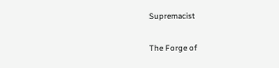Supremacist

The Forge of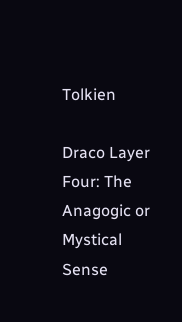Tolkien

Draco Layer Four: The Anagogic or Mystical Sense